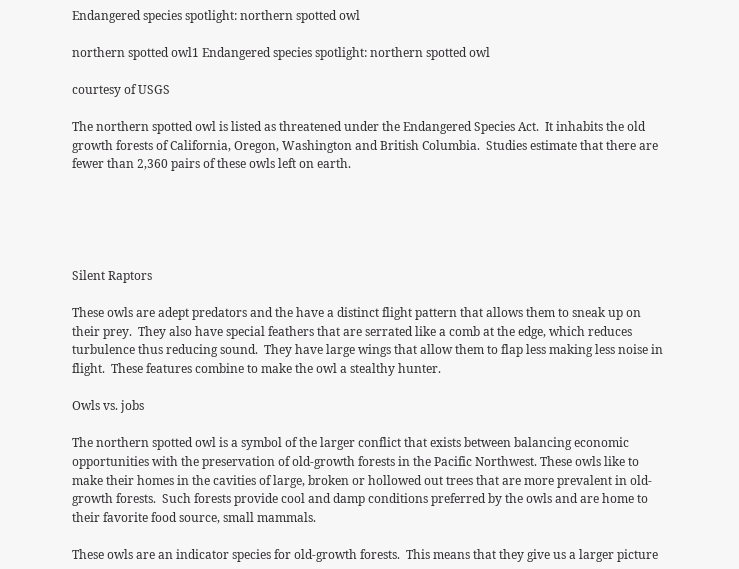Endangered species spotlight: northern spotted owl

northern spotted owl1 Endangered species spotlight: northern spotted owl

courtesy of USGS

The northern spotted owl is listed as threatened under the Endangered Species Act.  It inhabits the old growth forests of California, Oregon, Washington and British Columbia.  Studies estimate that there are fewer than 2,360 pairs of these owls left on earth.





Silent Raptors

These owls are adept predators and the have a distinct flight pattern that allows them to sneak up on their prey.  They also have special feathers that are serrated like a comb at the edge, which reduces turbulence thus reducing sound.  They have large wings that allow them to flap less making less noise in flight.  These features combine to make the owl a stealthy hunter.

Owls vs. jobs

The northern spotted owl is a symbol of the larger conflict that exists between balancing economic opportunities with the preservation of old-growth forests in the Pacific Northwest. These owls like to make their homes in the cavities of large, broken or hollowed out trees that are more prevalent in old-growth forests.  Such forests provide cool and damp conditions preferred by the owls and are home to their favorite food source, small mammals.

These owls are an indicator species for old-growth forests.  This means that they give us a larger picture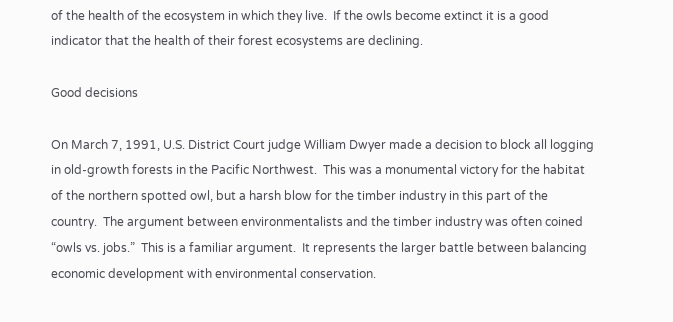of the health of the ecosystem in which they live.  If the owls become extinct it is a good indicator that the health of their forest ecosystems are declining.

Good decisions

On March 7, 1991, U.S. District Court judge William Dwyer made a decision to block all logging in old-growth forests in the Pacific Northwest.  This was a monumental victory for the habitat of the northern spotted owl, but a harsh blow for the timber industry in this part of the country.  The argument between environmentalists and the timber industry was often coined “owls vs. jobs.”  This is a familiar argument.  It represents the larger battle between balancing economic development with environmental conservation.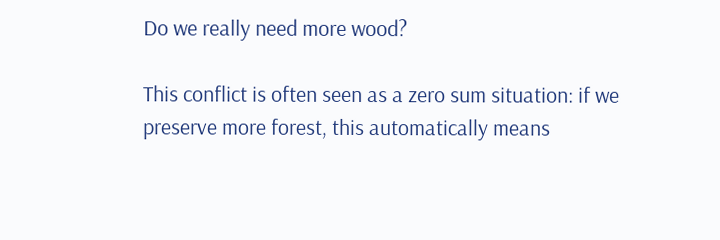Do we really need more wood?

This conflict is often seen as a zero sum situation: if we preserve more forest, this automatically means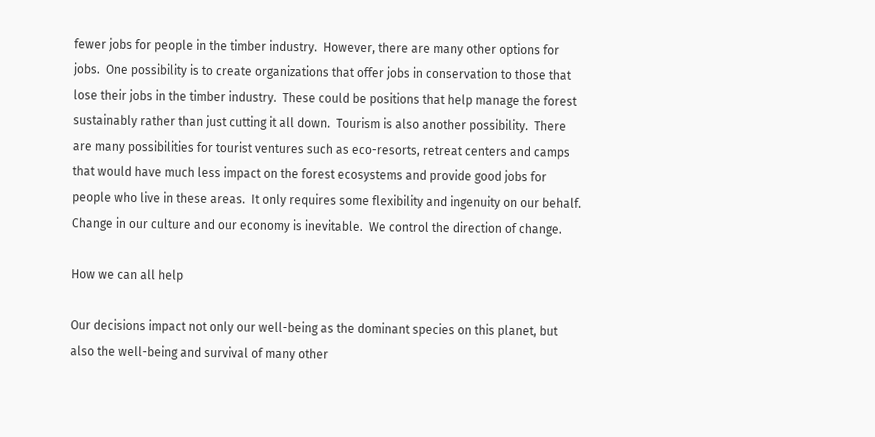fewer jobs for people in the timber industry.  However, there are many other options for jobs.  One possibility is to create organizations that offer jobs in conservation to those that lose their jobs in the timber industry.  These could be positions that help manage the forest sustainably rather than just cutting it all down.  Tourism is also another possibility.  There are many possibilities for tourist ventures such as eco-resorts, retreat centers and camps that would have much less impact on the forest ecosystems and provide good jobs for people who live in these areas.  It only requires some flexibility and ingenuity on our behalf.  Change in our culture and our economy is inevitable.  We control the direction of change.

How we can all help

Our decisions impact not only our well-being as the dominant species on this planet, but also the well-being and survival of many other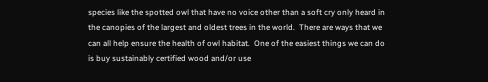species like the spotted owl that have no voice other than a soft cry only heard in the canopies of the largest and oldest trees in the world.  There are ways that we can all help ensure the health of owl habitat.  One of the easiest things we can do is buy sustainably certified wood and/or use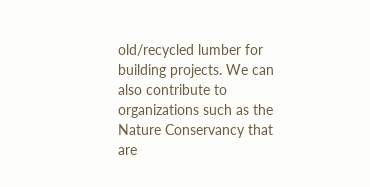old/recycled lumber for building projects. We can also contribute to organizations such as the Nature Conservancy that are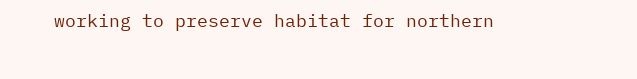working to preserve habitat for northern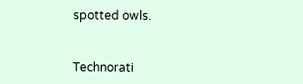spotted owls.


Technorati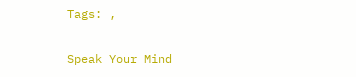Tags: ,

Speak Your Mind